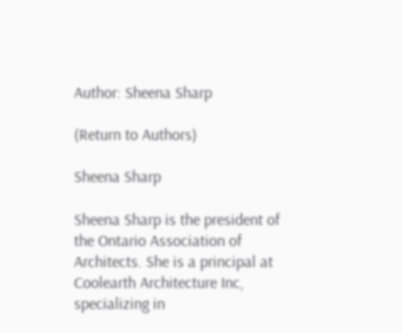Author: Sheena Sharp

(Return to Authors)

Sheena Sharp

Sheena Sharp is the president of the Ontario Association of Architects. She is a principal at Coolearth Architecture Inc, specializing in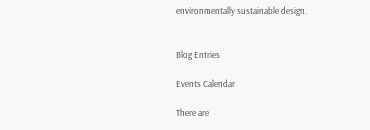environmentally sustainable design.


Blog Entries

Events Calendar

There are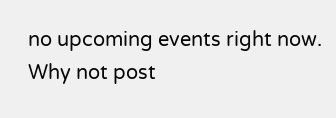no upcoming events right now.
Why not post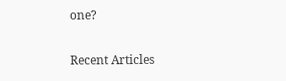one?

Recent Articles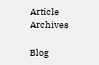Article Archives

Blog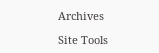Archives

Site Tools